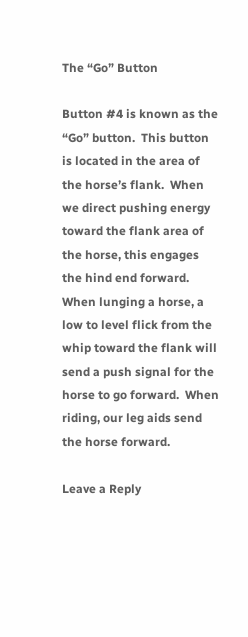The “Go” Button

Button #4 is known as the “Go” button.  This button is located in the area of the horse’s flank.  When we direct pushing energy toward the flank area of the horse, this engages the hind end forward.  When lunging a horse, a low to level flick from the whip toward the flank will send a push signal for the horse to go forward.  When riding, our leg aids send the horse forward.

Leave a Reply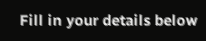Fill in your details below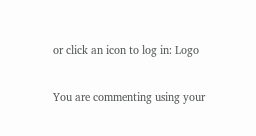or click an icon to log in: Logo

You are commenting using your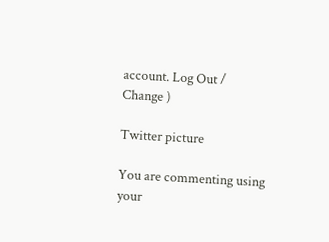account. Log Out /  Change )

Twitter picture

You are commenting using your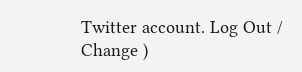Twitter account. Log Out /  Change )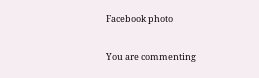Facebook photo

You are commenting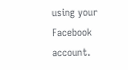using your Facebook account.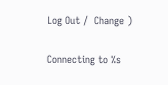Log Out /  Change )

Connecting to %s